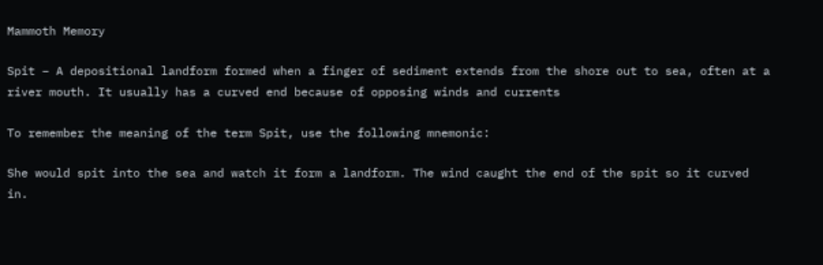Mammoth Memory

Spit – A depositional landform formed when a finger of sediment extends from the shore out to sea, often at a river mouth. It usually has a curved end because of opposing winds and currents

To remember the meaning of the term Spit, use the following mnemonic:

She would spit into the sea and watch it form a landform. The wind caught the end of the spit so it curved in.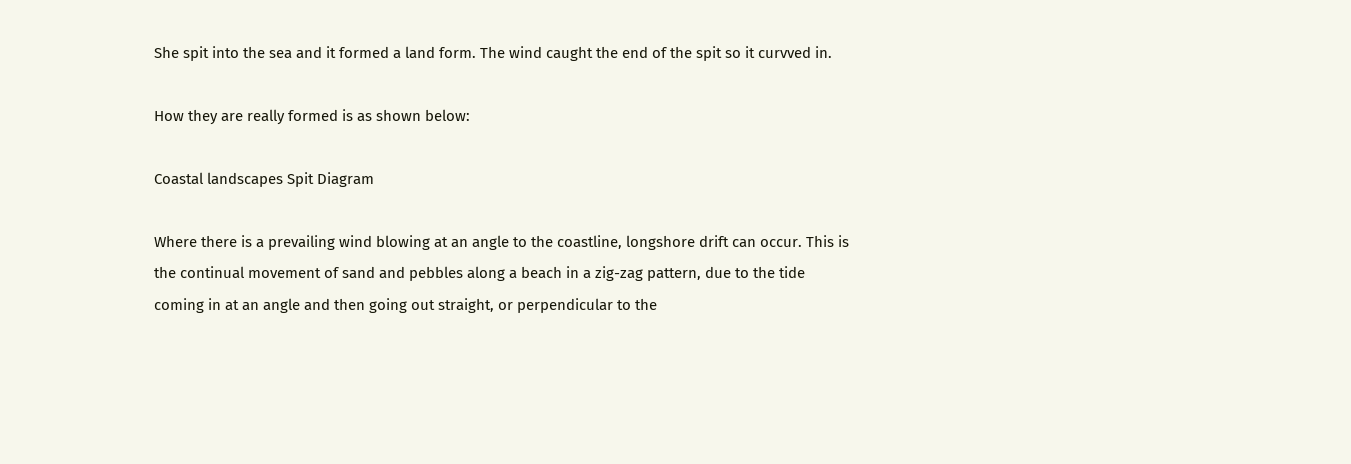She spit into the sea and it formed a land form. The wind caught the end of the spit so it curvved in.

How they are really formed is as shown below:

Coastal landscapes Spit Diagram

Where there is a prevailing wind blowing at an angle to the coastline, longshore drift can occur. This is the continual movement of sand and pebbles along a beach in a zig-zag pattern, due to the tide coming in at an angle and then going out straight, or perpendicular to the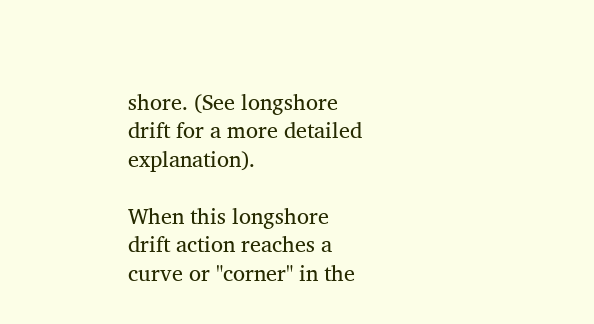shore. (See longshore drift for a more detailed explanation).

When this longshore drift action reaches a curve or "corner" in the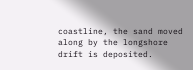coastline, the sand moved along by the longshore drift is deposited.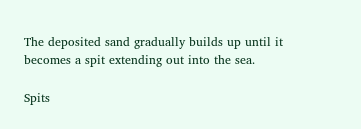The deposited sand gradually builds up until it becomes a spit extending out into the sea.

Spits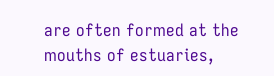are often formed at the mouths of estuaries,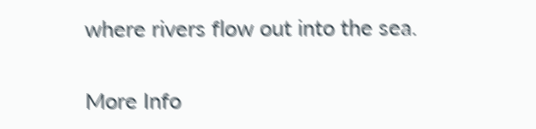where rivers flow out into the sea.


More Info